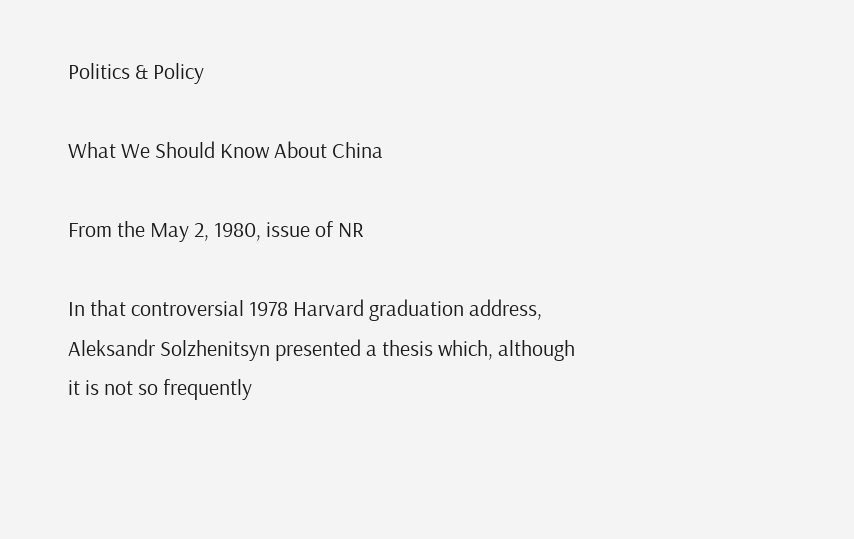Politics & Policy

What We Should Know About China

From the May 2, 1980, issue of NR

In that controversial 1978 Harvard graduation address, Aleksandr Solzhenitsyn presented a thesis which, although it is not so frequently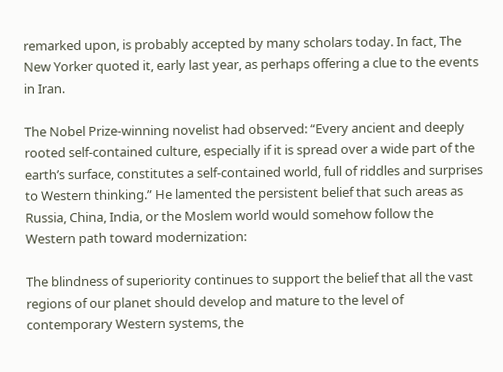remarked upon, is probably accepted by many scholars today. In fact, The New Yorker quoted it, early last year, as perhaps offering a clue to the events in Iran.

The Nobel Prize-winning novelist had observed: “Every ancient and deeply rooted self-contained culture, especially if it is spread over a wide part of the earth’s surface, constitutes a self-contained world, full of riddles and surprises to Western thinking.” He lamented the persistent belief that such areas as Russia, China, India, or the Moslem world would somehow follow the Western path toward modernization:

The blindness of superiority continues to support the belief that all the vast regions of our planet should develop and mature to the level of contemporary Western systems, the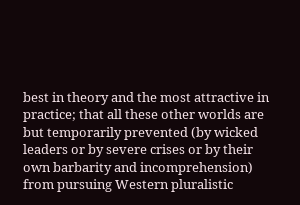best in theory and the most attractive in practice; that all these other worlds are but temporarily prevented (by wicked leaders or by severe crises or by their own barbarity and incomprehension) from pursuing Western pluralistic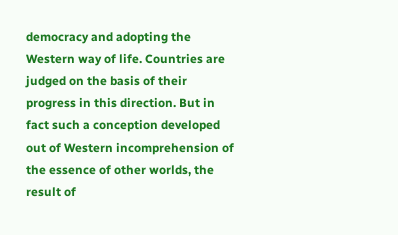democracy and adopting the Western way of life. Countries are judged on the basis of their progress in this direction. But in fact such a conception developed out of Western incomprehension of the essence of other worlds, the result of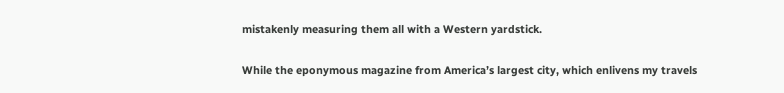mistakenly measuring them all with a Western yardstick.

While the eponymous magazine from America’s largest city, which enlivens my travels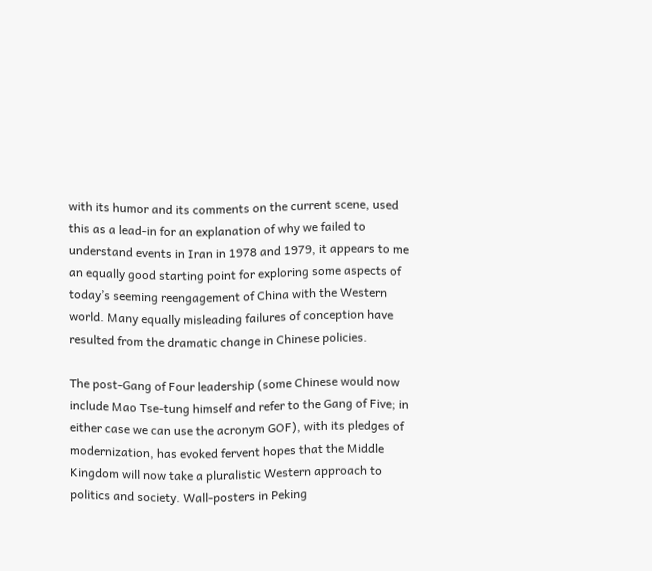with its humor and its comments on the current scene, used this as a lead-in for an explanation of why we failed to understand events in Iran in 1978 and 1979, it appears to me an equally good starting point for exploring some aspects of today’s seeming reengagement of China with the Western world. Many equally misleading failures of conception have resulted from the dramatic change in Chinese policies.

The post-Gang of Four leadership (some Chinese would now include Mao Tse-tung himself and refer to the Gang of Five; in either case we can use the acronym GOF), with its pledges of modernization, has evoked fervent hopes that the Middle Kingdom will now take a pluralistic Western approach to politics and society. Wall-posters in Peking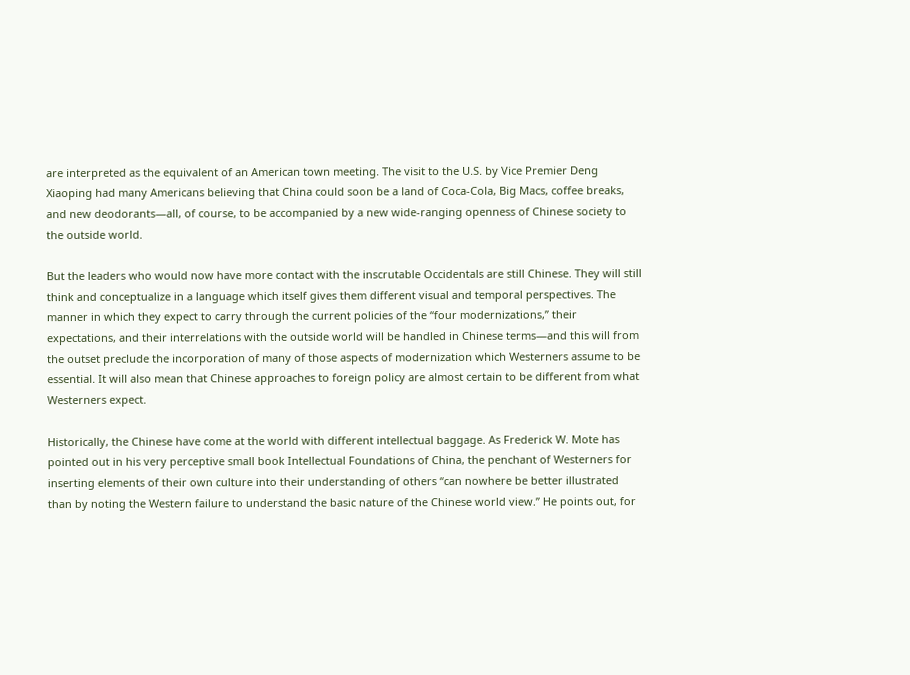are interpreted as the equivalent of an American town meeting. The visit to the U.S. by Vice Premier Deng Xiaoping had many Americans believing that China could soon be a land of Coca-Cola, Big Macs, coffee breaks, and new deodorants—all, of course, to be accompanied by a new wide-ranging openness of Chinese society to the outside world.

But the leaders who would now have more contact with the inscrutable Occidentals are still Chinese. They will still think and conceptualize in a language which itself gives them different visual and temporal perspectives. The manner in which they expect to carry through the current policies of the “four modernizations,” their expectations, and their interrelations with the outside world will be handled in Chinese terms—and this will from the outset preclude the incorporation of many of those aspects of modernization which Westerners assume to be essential. It will also mean that Chinese approaches to foreign policy are almost certain to be different from what Westerners expect.

Historically, the Chinese have come at the world with different intellectual baggage. As Frederick W. Mote has pointed out in his very perceptive small book Intellectual Foundations of China, the penchant of Westerners for inserting elements of their own culture into their understanding of others “can nowhere be better illustrated than by noting the Western failure to understand the basic nature of the Chinese world view.” He points out, for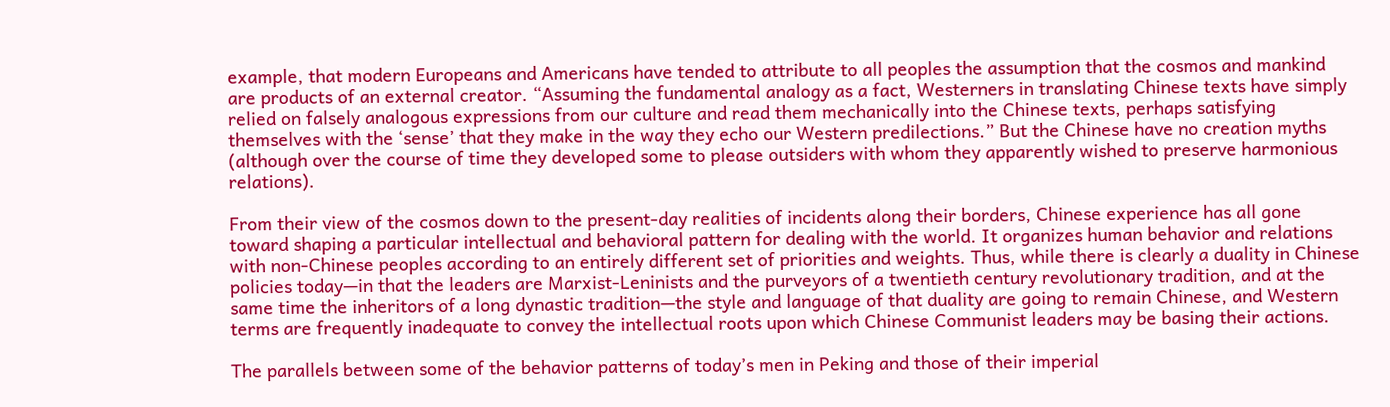example, that modern Europeans and Americans have tended to attribute to all peoples the assumption that the cosmos and mankind are products of an external creator. “Assuming the fundamental analogy as a fact, Westerners in translating Chinese texts have simply relied on falsely analogous expressions from our culture and read them mechanically into the Chinese texts, perhaps satisfying themselves with the ‘sense’ that they make in the way they echo our Western predilections.” But the Chinese have no creation myths (although over the course of time they developed some to please outsiders with whom they apparently wished to preserve harmonious relations).

From their view of the cosmos down to the present-day realities of incidents along their borders, Chinese experience has all gone toward shaping a particular intellectual and behavioral pattern for dealing with the world. It organizes human behavior and relations with non-Chinese peoples according to an entirely different set of priorities and weights. Thus, while there is clearly a duality in Chinese policies today—in that the leaders are Marxist-Leninists and the purveyors of a twentieth century revolutionary tradition, and at the same time the inheritors of a long dynastic tradition—the style and language of that duality are going to remain Chinese, and Western terms are frequently inadequate to convey the intellectual roots upon which Chinese Communist leaders may be basing their actions.

The parallels between some of the behavior patterns of today’s men in Peking and those of their imperial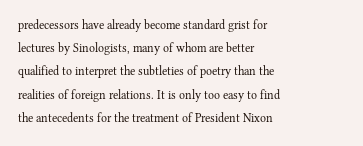predecessors have already become standard grist for lectures by Sinologists, many of whom are better qualified to interpret the subtleties of poetry than the realities of foreign relations. It is only too easy to find the antecedents for the treatment of President Nixon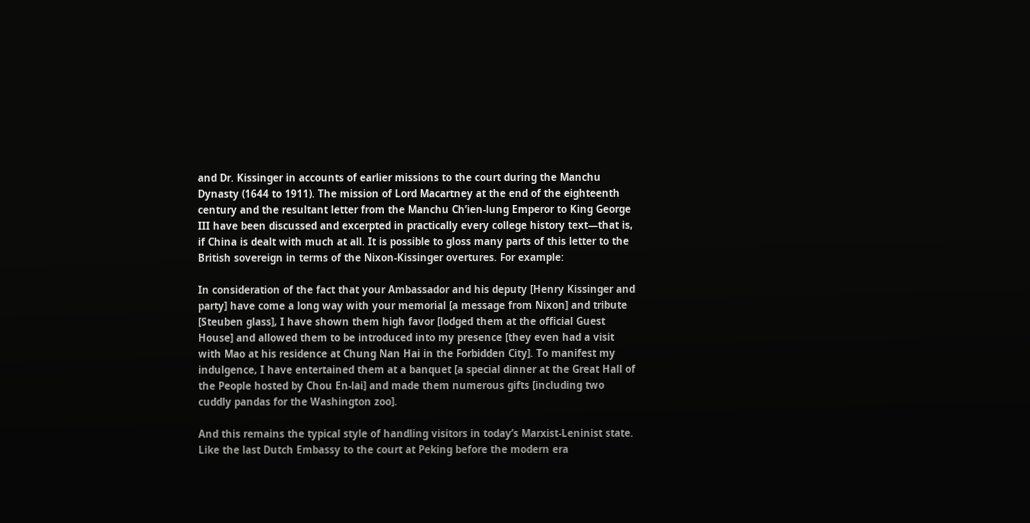and Dr. Kissinger in accounts of earlier missions to the court during the Manchu Dynasty (1644 to 1911). The mission of Lord Macartney at the end of the eighteenth century and the resultant letter from the Manchu Ch’ien-lung Emperor to King George III have been discussed and excerpted in practically every college history text—that is, if China is dealt with much at all. It is possible to gloss many parts of this letter to the British sovereign in terms of the Nixon-Kissinger overtures. For example:

In consideration of the fact that your Ambassador and his deputy [Henry Kissinger and party] have come a long way with your memorial [a message from Nixon] and tribute [Steuben glass], I have shown them high favor [lodged them at the official Guest House] and allowed them to be introduced into my presence [they even had a visit with Mao at his residence at Chung Nan Hai in the Forbidden City]. To manifest my indulgence, I have entertained them at a banquet [a special dinner at the Great Hall of the People hosted by Chou En-lai] and made them numerous gifts [including two cuddly pandas for the Washington zoo].

And this remains the typical style of handling visitors in today’s Marxist-Leninist state. Like the last Dutch Embassy to the court at Peking before the modern era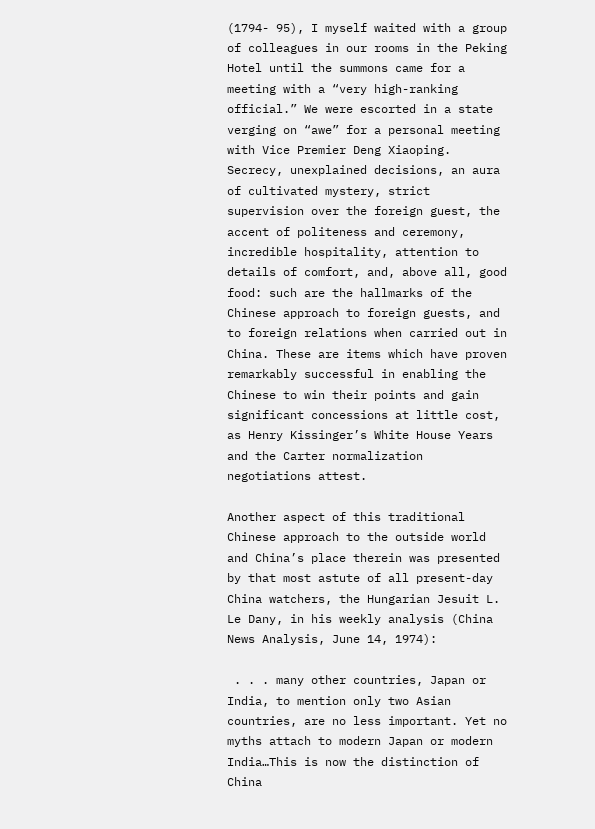(1794- 95), I myself waited with a group of colleagues in our rooms in the Peking Hotel until the summons came for a meeting with a “very high-ranking official.” We were escorted in a state verging on “awe” for a personal meeting with Vice Premier Deng Xiaoping. Secrecy, unexplained decisions, an aura of cultivated mystery, strict supervision over the foreign guest, the accent of politeness and ceremony, incredible hospitality, attention to details of comfort, and, above all, good food: such are the hallmarks of the Chinese approach to foreign guests, and to foreign relations when carried out in China. These are items which have proven remarkably successful in enabling the Chinese to win their points and gain significant concessions at little cost, as Henry Kissinger’s White House Years and the Carter normalization negotiations attest.

Another aspect of this traditional Chinese approach to the outside world and China’s place therein was presented by that most astute of all present-day China watchers, the Hungarian Jesuit L. Le Dany, in his weekly analysis (China News Analysis, June 14, 1974):

 . . . many other countries, Japan or India, to mention only two Asian countries, are no less important. Yet no myths attach to modern Japan or modern India…This is now the distinction of China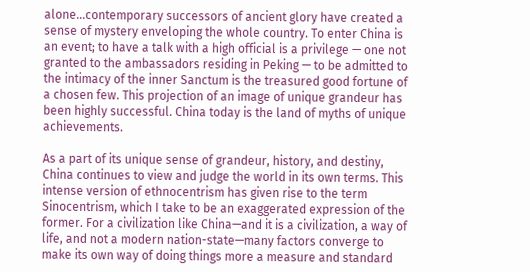alone…contemporary successors of ancient glory have created a sense of mystery enveloping the whole country. To enter China is an event; to have a talk with a high official is a privilege — one not granted to the ambassadors residing in Peking — to be admitted to the intimacy of the inner Sanctum is the treasured good fortune of a chosen few. This projection of an image of unique grandeur has been highly successful. China today is the land of myths of unique achievements.

As a part of its unique sense of grandeur, history, and destiny, China continues to view and judge the world in its own terms. This intense version of ethnocentrism has given rise to the term Sinocentrism, which I take to be an exaggerated expression of the former. For a civilization like China—and it is a civilization, a way of life, and not a modern nation-state—many factors converge to make its own way of doing things more a measure and standard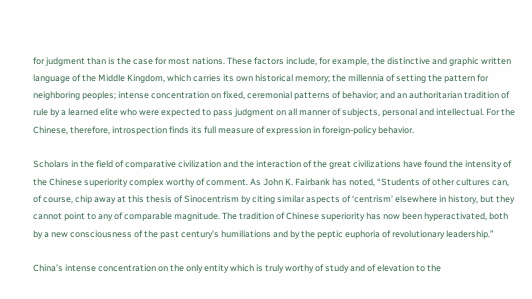for judgment than is the case for most nations. These factors include, for example, the distinctive and graphic written language of the Middle Kingdom, which carries its own historical memory; the millennia of setting the pattern for neighboring peoples; intense concentration on fixed, ceremonial patterns of behavior; and an authoritarian tradition of rule by a learned elite who were expected to pass judgment on all manner of subjects, personal and intellectual. For the Chinese, therefore, introspection finds its full measure of expression in foreign-policy behavior.

Scholars in the field of comparative civilization and the interaction of the great civilizations have found the intensity of the Chinese superiority complex worthy of comment. As John K. Fairbank has noted, “Students of other cultures can, of course, chip away at this thesis of Sinocentrism by citing similar aspects of ‘centrism’ elsewhere in history, but they cannot point to any of comparable magnitude. The tradition of Chinese superiority has now been hyperactivated, both by a new consciousness of the past century’s humiliations and by the peptic euphoria of revolutionary leadership.”

China’s intense concentration on the only entity which is truly worthy of study and of elevation to the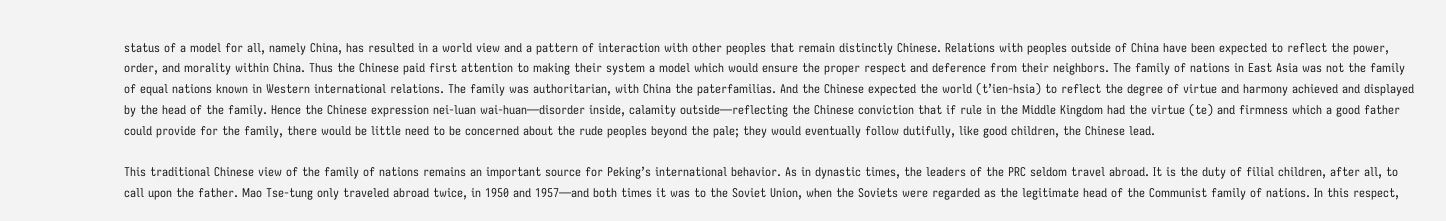status of a model for all, namely China, has resulted in a world view and a pattern of interaction with other peoples that remain distinctly Chinese. Relations with peoples outside of China have been expected to reflect the power, order, and morality within China. Thus the Chinese paid first attention to making their system a model which would ensure the proper respect and deference from their neighbors. The family of nations in East Asia was not the family of equal nations known in Western international relations. The family was authoritarian, with China the paterfamilias. And the Chinese expected the world (t’ien-hsia) to reflect the degree of virtue and harmony achieved and displayed by the head of the family. Hence the Chinese expression nei-luan wai-huan—disorder inside, calamity outside—reflecting the Chinese conviction that if rule in the Middle Kingdom had the virtue (te) and firmness which a good father could provide for the family, there would be little need to be concerned about the rude peoples beyond the pale; they would eventually follow dutifully, like good children, the Chinese lead.

This traditional Chinese view of the family of nations remains an important source for Peking’s international behavior. As in dynastic times, the leaders of the PRC seldom travel abroad. It is the duty of filial children, after all, to call upon the father. Mao Tse-tung only traveled abroad twice, in 1950 and 1957—and both times it was to the Soviet Union, when the Soviets were regarded as the legitimate head of the Communist family of nations. In this respect,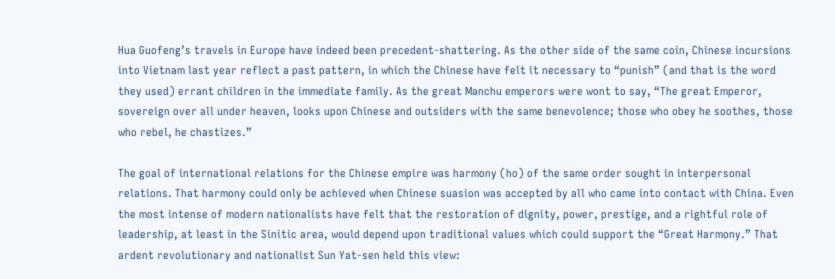Hua Guofeng’s travels in Europe have indeed been precedent-shattering. As the other side of the same coin, Chinese incursions into Vietnam last year reflect a past pattern, in which the Chinese have felt it necessary to “punish” (and that is the word they used) errant children in the immediate family. As the great Manchu emperors were wont to say, “The great Emperor, sovereign over all under heaven, looks upon Chinese and outsiders with the same benevolence; those who obey he soothes, those who rebel, he chastizes.”

The goal of international relations for the Chinese empire was harmony (ho) of the same order sought in interpersonal relations. That harmony could only be achieved when Chinese suasion was accepted by all who came into contact with China. Even the most intense of modern nationalists have felt that the restoration of dignity, power, prestige, and a rightful role of leadership, at least in the Sinitic area, would depend upon traditional values which could support the “Great Harmony.” That ardent revolutionary and nationalist Sun Yat-sen held this view: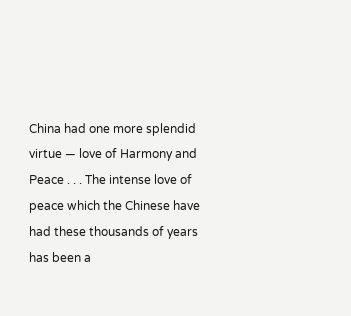China had one more splendid virtue — love of Harmony and Peace . . . The intense love of peace which the Chinese have had these thousands of years has been a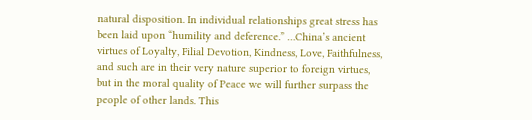natural disposition. In individual relationships great stress has been laid upon “humility and deference.” …China’s ancient virtues of Loyalty, Filial Devotion, Kindness, Love, Faithfulness, and such are in their very nature superior to foreign virtues, but in the moral quality of Peace we will further surpass the people of other lands. This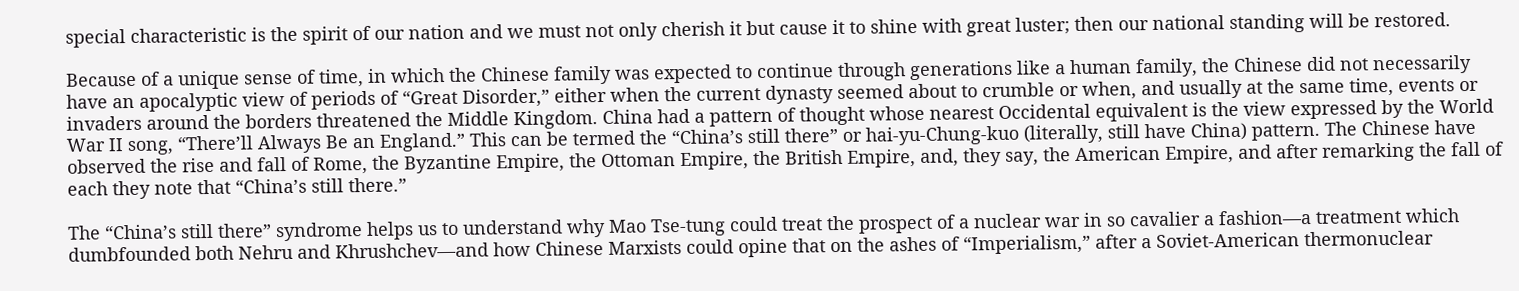special characteristic is the spirit of our nation and we must not only cherish it but cause it to shine with great luster; then our national standing will be restored.

Because of a unique sense of time, in which the Chinese family was expected to continue through generations like a human family, the Chinese did not necessarily have an apocalyptic view of periods of “Great Disorder,” either when the current dynasty seemed about to crumble or when, and usually at the same time, events or invaders around the borders threatened the Middle Kingdom. China had a pattern of thought whose nearest Occidental equivalent is the view expressed by the World War II song, “There’ll Always Be an England.” This can be termed the “China’s still there” or hai-yu-Chung-kuo (literally, still have China) pattern. The Chinese have observed the rise and fall of Rome, the Byzantine Empire, the Ottoman Empire, the British Empire, and, they say, the American Empire, and after remarking the fall of each they note that “China’s still there.”

The “China’s still there” syndrome helps us to understand why Mao Tse-tung could treat the prospect of a nuclear war in so cavalier a fashion—a treatment which dumbfounded both Nehru and Khrushchev—and how Chinese Marxists could opine that on the ashes of “Imperialism,” after a Soviet-American thermonuclear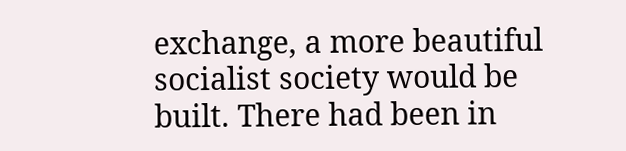exchange, a more beautiful socialist society would be built. There had been in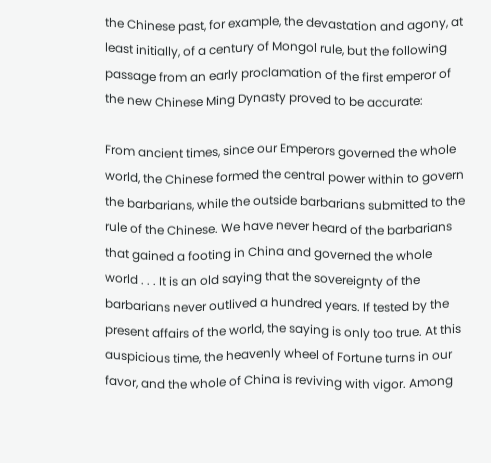the Chinese past, for example, the devastation and agony, at least initially, of a century of Mongol rule, but the following passage from an early proclamation of the first emperor of the new Chinese Ming Dynasty proved to be accurate:

From ancient times, since our Emperors governed the whole world, the Chinese formed the central power within to govern the barbarians, while the outside barbarians submitted to the rule of the Chinese. We have never heard of the barbarians that gained a footing in China and governed the whole world . . . It is an old saying that the sovereignty of the barbarians never outlived a hundred years. If tested by the present affairs of the world, the saying is only too true. At this auspicious time, the heavenly wheel of Fortune turns in our favor, and the whole of China is reviving with vigor. Among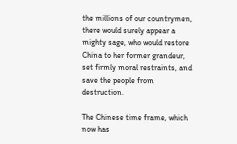the millions of our countrymen, there would surely appear a mighty sage, who would restore China to her former grandeur, set firmly moral restraints, and save the people from destruction.

The Chinese time frame, which now has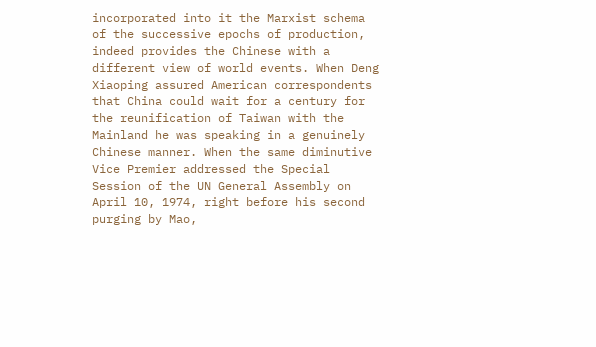incorporated into it the Marxist schema of the successive epochs of production, indeed provides the Chinese with a different view of world events. When Deng Xiaoping assured American correspondents that China could wait for a century for the reunification of Taiwan with the Mainland he was speaking in a genuinely Chinese manner. When the same diminutive Vice Premier addressed the Special Session of the UN General Assembly on April 10, 1974, right before his second purging by Mao,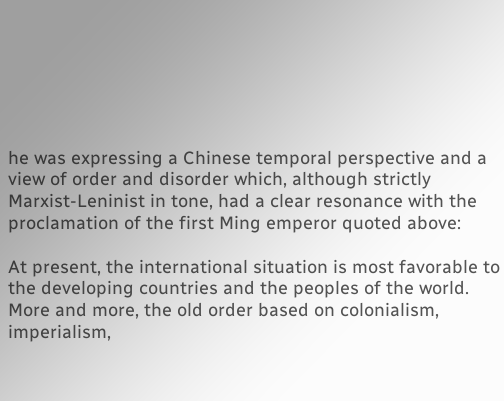he was expressing a Chinese temporal perspective and a view of order and disorder which, although strictly Marxist-Leninist in tone, had a clear resonance with the proclamation of the first Ming emperor quoted above:

At present, the international situation is most favorable to the developing countries and the peoples of the world. More and more, the old order based on colonialism, imperialism,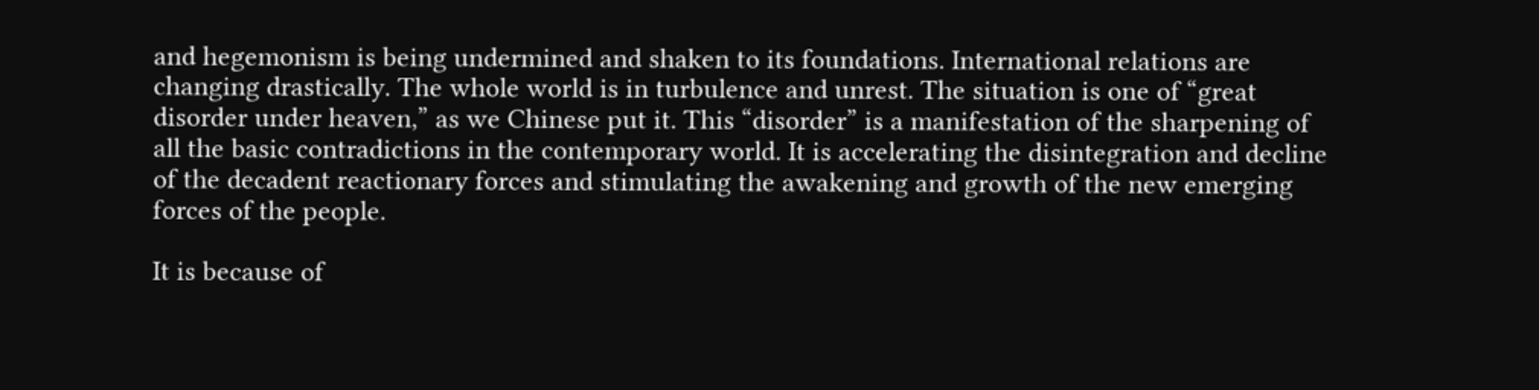and hegemonism is being undermined and shaken to its foundations. International relations are changing drastically. The whole world is in turbulence and unrest. The situation is one of “great disorder under heaven,” as we Chinese put it. This “disorder” is a manifestation of the sharpening of all the basic contradictions in the contemporary world. It is accelerating the disintegration and decline of the decadent reactionary forces and stimulating the awakening and growth of the new emerging forces of the people.

It is because of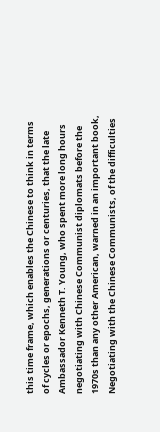this time frame, which enables the Chinese to think in terms of cycles or epochs, generations or centuries, that the late Ambassador Kenneth T. Young, who spent more long hours negotiating with Chinese Communist diplomats before the 1970s than any other American, warned in an important book, Negotiating with the Chinese Communists, of the difficulties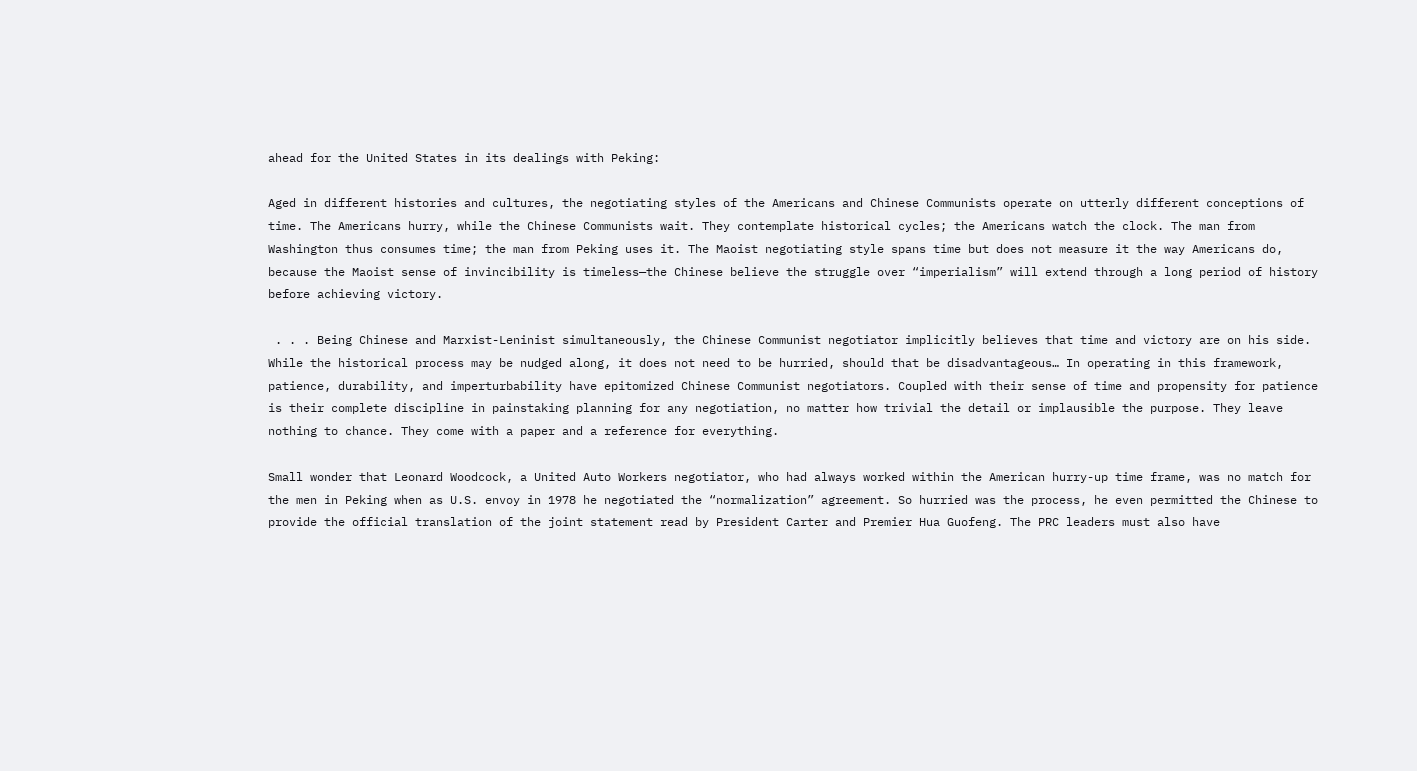ahead for the United States in its dealings with Peking:

Aged in different histories and cultures, the negotiating styles of the Americans and Chinese Communists operate on utterly different conceptions of time. The Americans hurry, while the Chinese Communists wait. They contemplate historical cycles; the Americans watch the clock. The man from Washington thus consumes time; the man from Peking uses it. The Maoist negotiating style spans time but does not measure it the way Americans do, because the Maoist sense of invincibility is timeless—the Chinese believe the struggle over “imperialism” will extend through a long period of history before achieving victory.

 . . . Being Chinese and Marxist-Leninist simultaneously, the Chinese Communist negotiator implicitly believes that time and victory are on his side. While the historical process may be nudged along, it does not need to be hurried, should that be disadvantageous… In operating in this framework, patience, durability, and imperturbability have epitomized Chinese Communist negotiators. Coupled with their sense of time and propensity for patience is their complete discipline in painstaking planning for any negotiation, no matter how trivial the detail or implausible the purpose. They leave nothing to chance. They come with a paper and a reference for everything.

Small wonder that Leonard Woodcock, a United Auto Workers negotiator, who had always worked within the American hurry-up time frame, was no match for the men in Peking when as U.S. envoy in 1978 he negotiated the “normalization” agreement. So hurried was the process, he even permitted the Chinese to provide the official translation of the joint statement read by President Carter and Premier Hua Guofeng. The PRC leaders must also have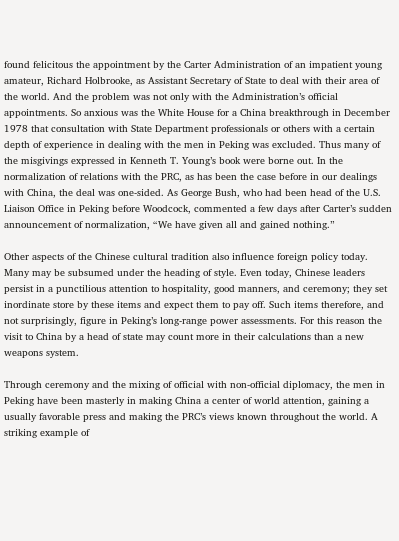found felicitous the appointment by the Carter Administration of an impatient young amateur, Richard Holbrooke, as Assistant Secretary of State to deal with their area of the world. And the problem was not only with the Administration’s official appointments. So anxious was the White House for a China breakthrough in December 1978 that consultation with State Department professionals or others with a certain depth of experience in dealing with the men in Peking was excluded. Thus many of the misgivings expressed in Kenneth T. Young’s book were borne out. In the normalization of relations with the PRC, as has been the case before in our dealings with China, the deal was one-sided. As George Bush, who had been head of the U.S. Liaison Office in Peking before Woodcock, commented a few days after Carter’s sudden announcement of normalization, “We have given all and gained nothing.”

Other aspects of the Chinese cultural tradition also influence foreign policy today. Many may be subsumed under the heading of style. Even today, Chinese leaders persist in a punctilious attention to hospitality, good manners, and ceremony; they set inordinate store by these items and expect them to pay off. Such items therefore, and not surprisingly, figure in Peking’s long-range power assessments. For this reason the visit to China by a head of state may count more in their calculations than a new weapons system.

Through ceremony and the mixing of official with non-official diplomacy, the men in Peking have been masterly in making China a center of world attention, gaining a usually favorable press and making the PRC’s views known throughout the world. A striking example of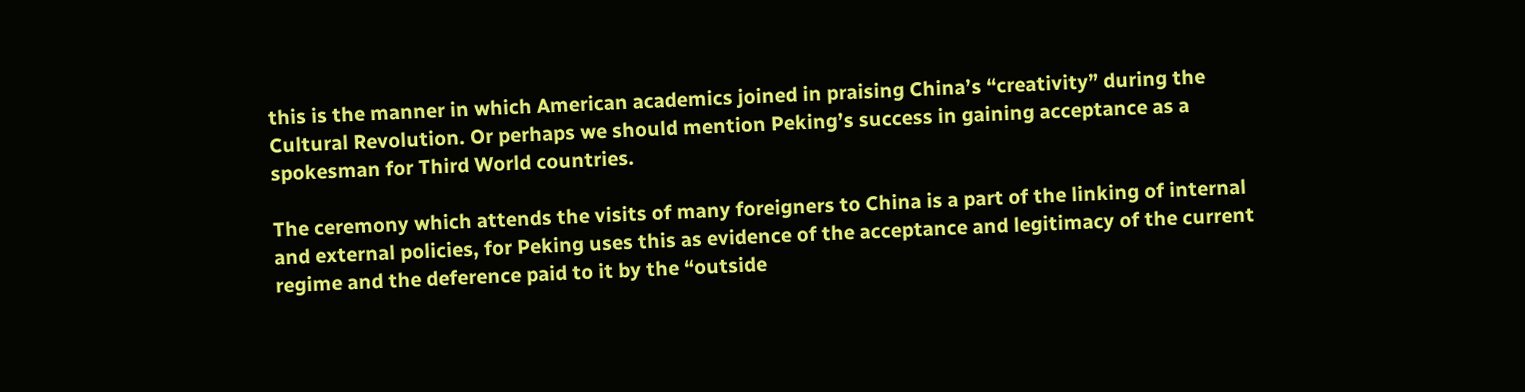this is the manner in which American academics joined in praising China’s “creativity” during the Cultural Revolution. Or perhaps we should mention Peking’s success in gaining acceptance as a spokesman for Third World countries.

The ceremony which attends the visits of many foreigners to China is a part of the linking of internal and external policies, for Peking uses this as evidence of the acceptance and legitimacy of the current regime and the deference paid to it by the “outside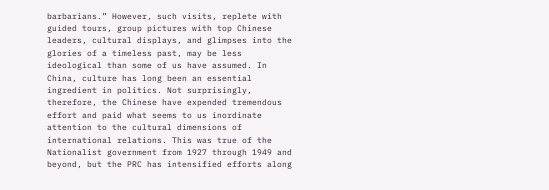barbarians.” However, such visits, replete with guided tours, group pictures with top Chinese leaders, cultural displays, and glimpses into the glories of a timeless past, may be less ideological than some of us have assumed. In China, culture has long been an essential ingredient in politics. Not surprisingly, therefore, the Chinese have expended tremendous effort and paid what seems to us inordinate attention to the cultural dimensions of international relations. This was true of the Nationalist government from 1927 through 1949 and beyond, but the PRC has intensified efforts along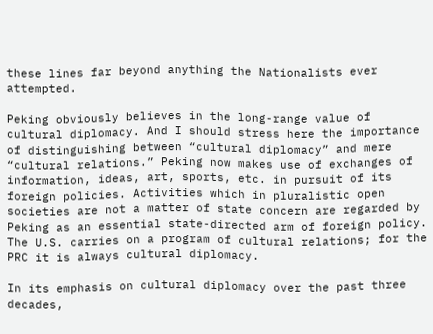these lines far beyond anything the Nationalists ever attempted.

Peking obviously believes in the long-range value of cultural diplomacy. And I should stress here the importance of distinguishing between “cultural diplomacy” and mere “cultural relations.” Peking now makes use of exchanges of information, ideas, art, sports, etc. in pursuit of its foreign policies. Activities which in pluralistic open societies are not a matter of state concern are regarded by Peking as an essential state-directed arm of foreign policy. The U.S. carries on a program of cultural relations; for the PRC it is always cultural diplomacy.

In its emphasis on cultural diplomacy over the past three decades,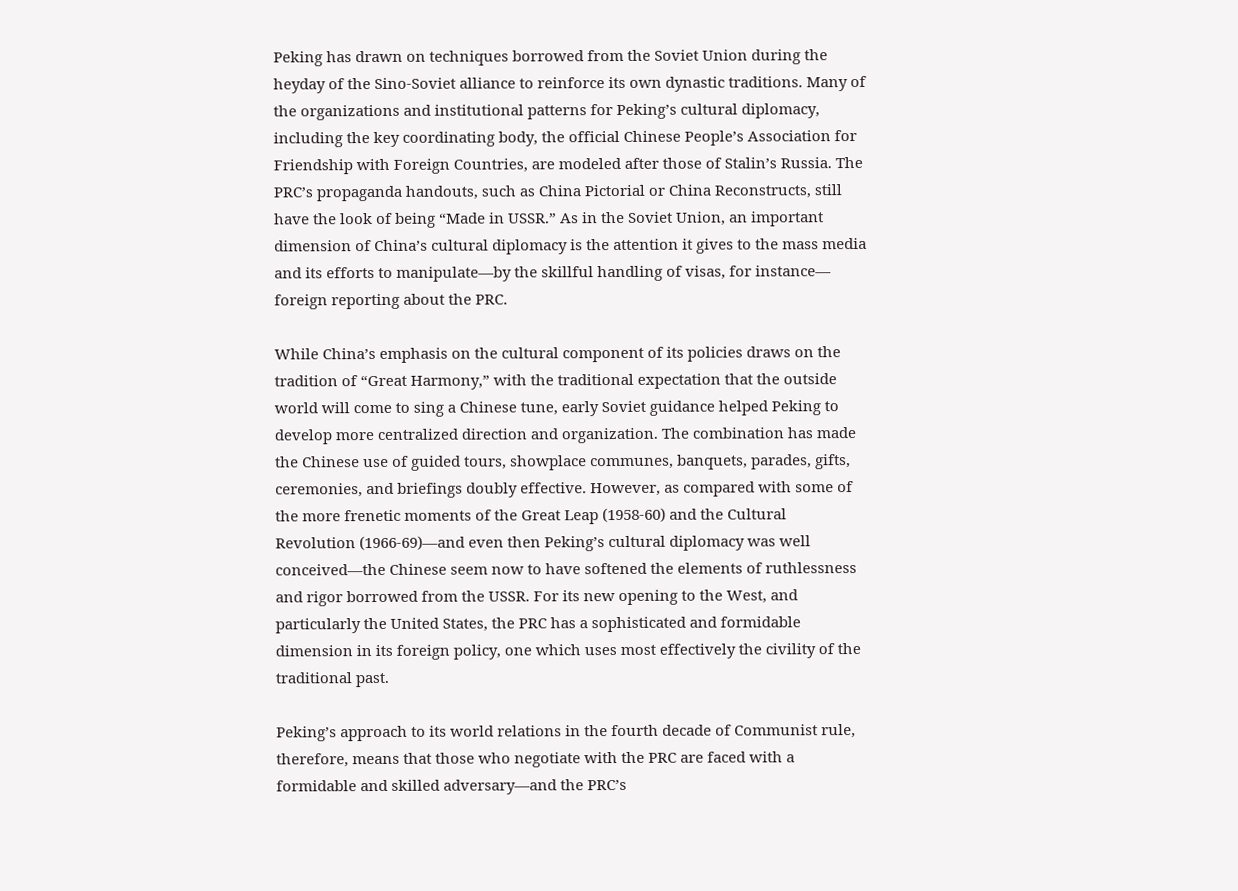Peking has drawn on techniques borrowed from the Soviet Union during the heyday of the Sino-Soviet alliance to reinforce its own dynastic traditions. Many of the organizations and institutional patterns for Peking’s cultural diplomacy, including the key coordinating body, the official Chinese People’s Association for Friendship with Foreign Countries, are modeled after those of Stalin’s Russia. The PRC’s propaganda handouts, such as China Pictorial or China Reconstructs, still have the look of being “Made in USSR.” As in the Soviet Union, an important dimension of China’s cultural diplomacy is the attention it gives to the mass media and its efforts to manipulate—by the skillful handling of visas, for instance— foreign reporting about the PRC.

While China’s emphasis on the cultural component of its policies draws on the tradition of “Great Harmony,” with the traditional expectation that the outside world will come to sing a Chinese tune, early Soviet guidance helped Peking to develop more centralized direction and organization. The combination has made the Chinese use of guided tours, showplace communes, banquets, parades, gifts, ceremonies, and briefings doubly effective. However, as compared with some of the more frenetic moments of the Great Leap (1958-60) and the Cultural Revolution (1966-69)—and even then Peking’s cultural diplomacy was well conceived—the Chinese seem now to have softened the elements of ruthlessness and rigor borrowed from the USSR. For its new opening to the West, and particularly the United States, the PRC has a sophisticated and formidable dimension in its foreign policy, one which uses most effectively the civility of the traditional past.

Peking’s approach to its world relations in the fourth decade of Communist rule, therefore, means that those who negotiate with the PRC are faced with a formidable and skilled adversary—and the PRC’s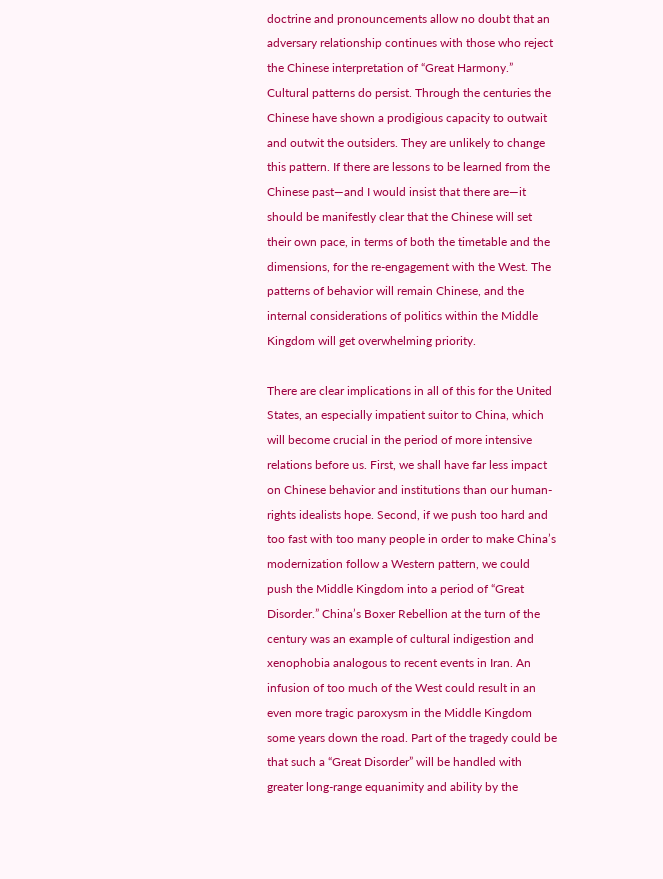doctrine and pronouncements allow no doubt that an adversary relationship continues with those who reject the Chinese interpretation of “Great Harmony.” Cultural patterns do persist. Through the centuries the Chinese have shown a prodigious capacity to outwait and outwit the outsiders. They are unlikely to change this pattern. If there are lessons to be learned from the Chinese past—and I would insist that there are—it should be manifestly clear that the Chinese will set their own pace, in terms of both the timetable and the dimensions, for the re-engagement with the West. The patterns of behavior will remain Chinese, and the internal considerations of politics within the Middle Kingdom will get overwhelming priority.

There are clear implications in all of this for the United States, an especially impatient suitor to China, which will become crucial in the period of more intensive relations before us. First, we shall have far less impact on Chinese behavior and institutions than our human-rights idealists hope. Second, if we push too hard and too fast with too many people in order to make China’s modernization follow a Western pattern, we could push the Middle Kingdom into a period of “Great Disorder.” China’s Boxer Rebellion at the turn of the century was an example of cultural indigestion and xenophobia analogous to recent events in Iran. An infusion of too much of the West could result in an even more tragic paroxysm in the Middle Kingdom some years down the road. Part of the tragedy could be that such a “Great Disorder” will be handled with greater long-range equanimity and ability by the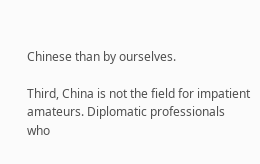Chinese than by ourselves.

Third, China is not the field for impatient amateurs. Diplomatic professionals who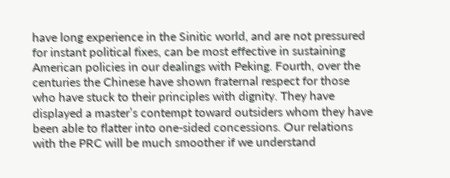have long experience in the Sinitic world, and are not pressured for instant political fixes, can be most effective in sustaining American policies in our dealings with Peking. Fourth, over the centuries the Chinese have shown fraternal respect for those who have stuck to their principles with dignity. They have displayed a master’s contempt toward outsiders whom they have been able to flatter into one-sided concessions. Our relations with the PRC will be much smoother if we understand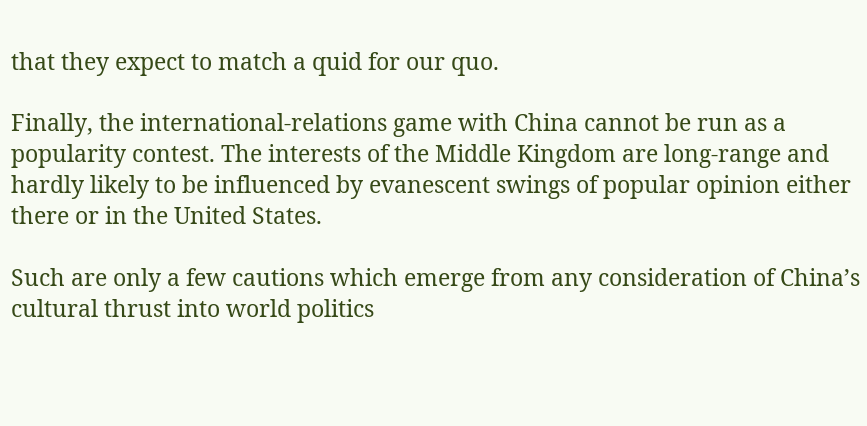that they expect to match a quid for our quo.

Finally, the international-relations game with China cannot be run as a popularity contest. The interests of the Middle Kingdom are long-range and hardly likely to be influenced by evanescent swings of popular opinion either there or in the United States.

Such are only a few cautions which emerge from any consideration of China’s cultural thrust into world politics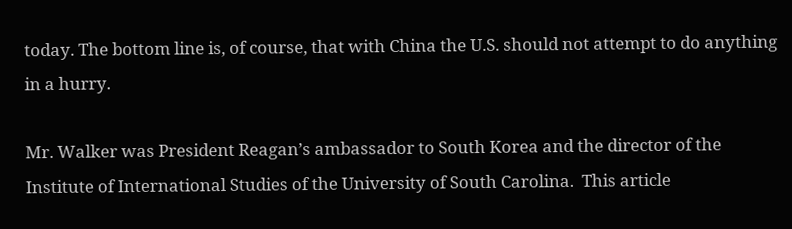today. The bottom line is, of course, that with China the U.S. should not attempt to do anything in a hurry.

Mr. Walker was President Reagan’s ambassador to South Korea and the director of the Institute of International Studies of the University of South Carolina.  This article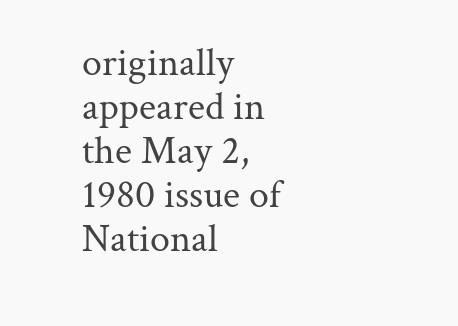originally appeared in the May 2, 1980 issue of National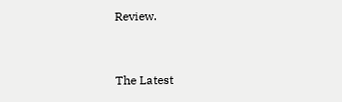Review.


The Latest